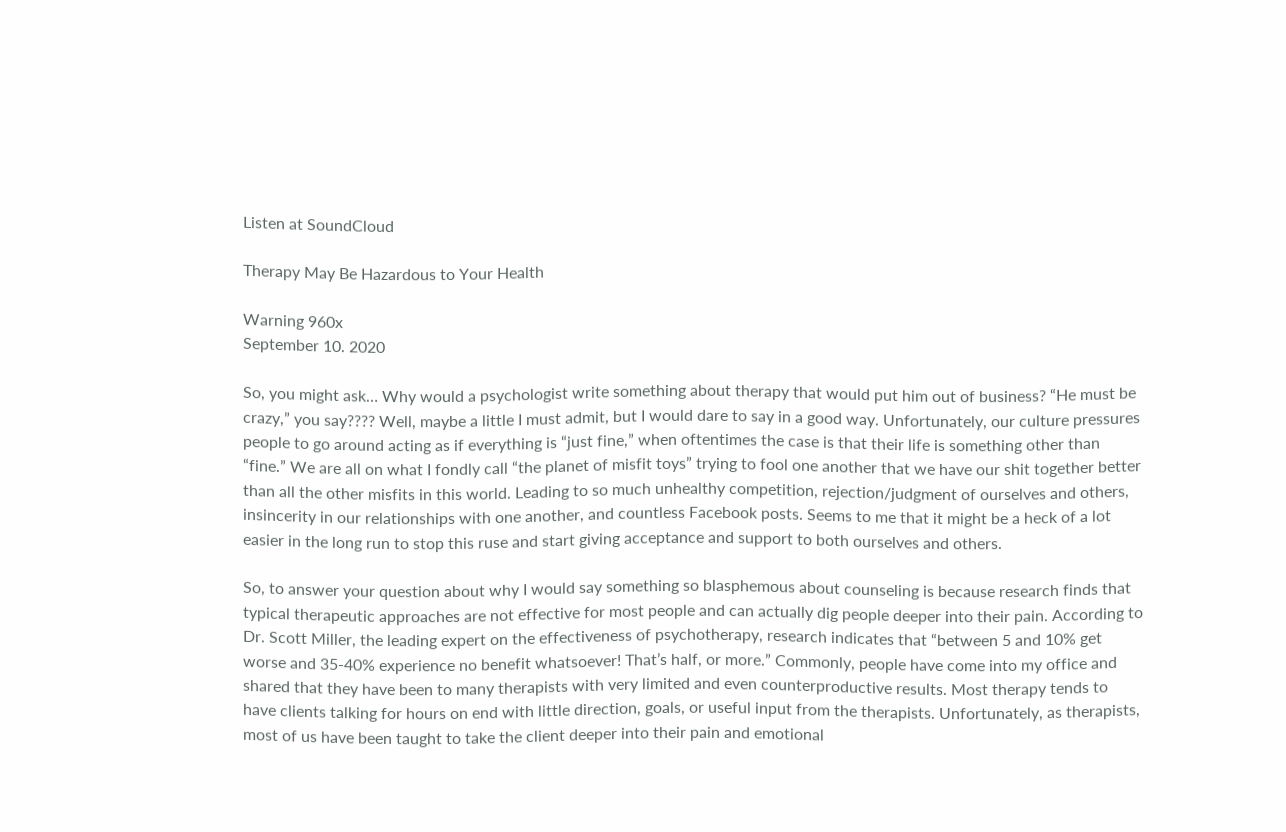Listen at SoundCloud

Therapy May Be Hazardous to Your Health

Warning 960x
September 10. 2020

So, you might ask… Why would a psychologist write something about therapy that would put him out of business? “He must be crazy,” you say???? Well, maybe a little I must admit, but I would dare to say in a good way. Unfortunately, our culture pressures people to go around acting as if everything is “just fine,” when oftentimes the case is that their life is something other than “fine.” We are all on what I fondly call “the planet of misfit toys” trying to fool one another that we have our shit together better than all the other misfits in this world. Leading to so much unhealthy competition, rejection/judgment of ourselves and others, insincerity in our relationships with one another, and countless Facebook posts. Seems to me that it might be a heck of a lot easier in the long run to stop this ruse and start giving acceptance and support to both ourselves and others.

So, to answer your question about why I would say something so blasphemous about counseling is because research finds that typical therapeutic approaches are not effective for most people and can actually dig people deeper into their pain. According to Dr. Scott Miller, the leading expert on the effectiveness of psychotherapy, research indicates that “between 5 and 10% get worse and 35-40% experience no benefit whatsoever! That’s half, or more.” Commonly, people have come into my office and shared that they have been to many therapists with very limited and even counterproductive results. Most therapy tends to have clients talking for hours on end with little direction, goals, or useful input from the therapists. Unfortunately, as therapists, most of us have been taught to take the client deeper into their pain and emotional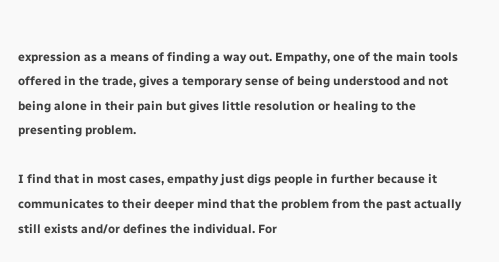expression as a means of finding a way out. Empathy, one of the main tools offered in the trade, gives a temporary sense of being understood and not being alone in their pain but gives little resolution or healing to the presenting problem.

I find that in most cases, empathy just digs people in further because it communicates to their deeper mind that the problem from the past actually still exists and/or defines the individual. For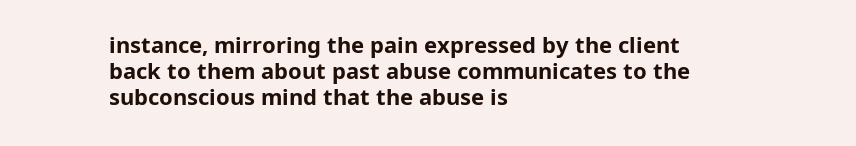instance, mirroring the pain expressed by the client back to them about past abuse communicates to the subconscious mind that the abuse is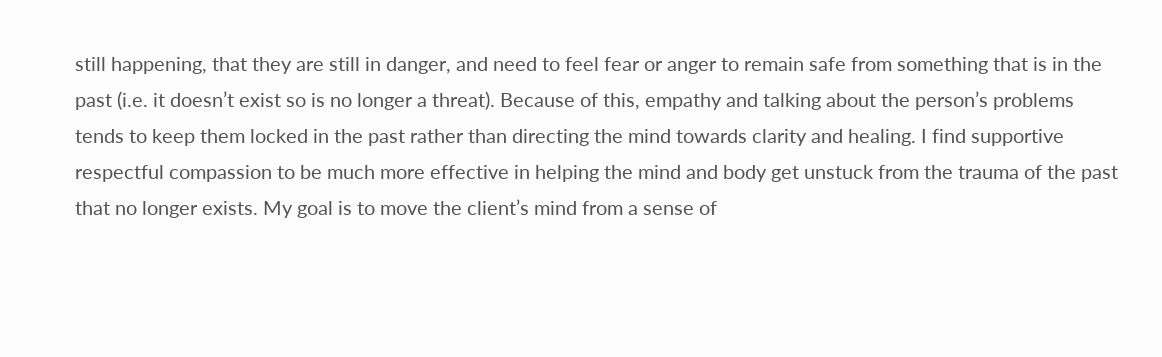still happening, that they are still in danger, and need to feel fear or anger to remain safe from something that is in the past (i.e. it doesn’t exist so is no longer a threat). Because of this, empathy and talking about the person’s problems tends to keep them locked in the past rather than directing the mind towards clarity and healing. I find supportive respectful compassion to be much more effective in helping the mind and body get unstuck from the trauma of the past that no longer exists. My goal is to move the client’s mind from a sense of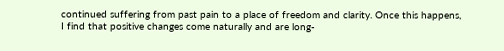continued suffering from past pain to a place of freedom and clarity. Once this happens, I find that positive changes come naturally and are long-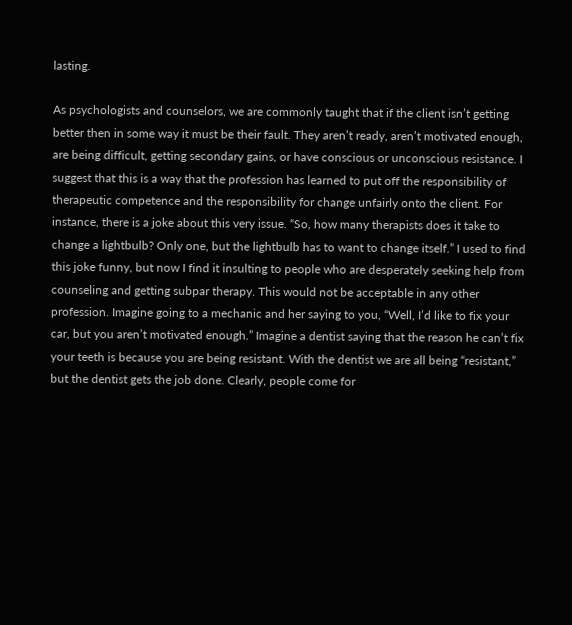lasting.

As psychologists and counselors, we are commonly taught that if the client isn’t getting better then in some way it must be their fault. They aren’t ready, aren’t motivated enough, are being difficult, getting secondary gains, or have conscious or unconscious resistance. I suggest that this is a way that the profession has learned to put off the responsibility of therapeutic competence and the responsibility for change unfairly onto the client. For instance, there is a joke about this very issue. “So, how many therapists does it take to change a lightbulb? Only one, but the lightbulb has to want to change itself.” I used to find this joke funny, but now I find it insulting to people who are desperately seeking help from counseling and getting subpar therapy. This would not be acceptable in any other profession. Imagine going to a mechanic and her saying to you, “Well, I’d like to fix your car, but you aren’t motivated enough.” Imagine a dentist saying that the reason he can’t fix your teeth is because you are being resistant. With the dentist we are all being “resistant,” but the dentist gets the job done. Clearly, people come for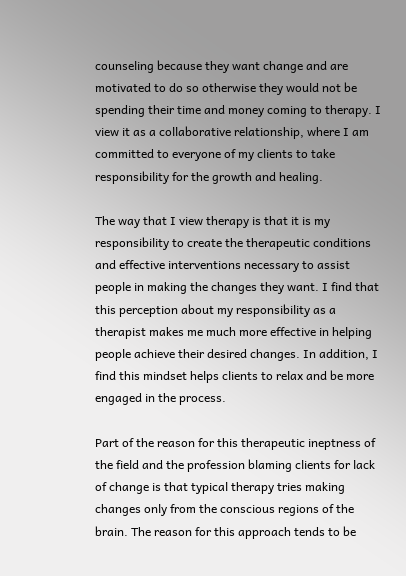counseling because they want change and are motivated to do so otherwise they would not be spending their time and money coming to therapy. I view it as a collaborative relationship, where I am committed to everyone of my clients to take responsibility for the growth and healing.

The way that I view therapy is that it is my responsibility to create the therapeutic conditions and effective interventions necessary to assist people in making the changes they want. I find that this perception about my responsibility as a therapist makes me much more effective in helping people achieve their desired changes. In addition, I find this mindset helps clients to relax and be more engaged in the process.

Part of the reason for this therapeutic ineptness of the field and the profession blaming clients for lack of change is that typical therapy tries making changes only from the conscious regions of the brain. The reason for this approach tends to be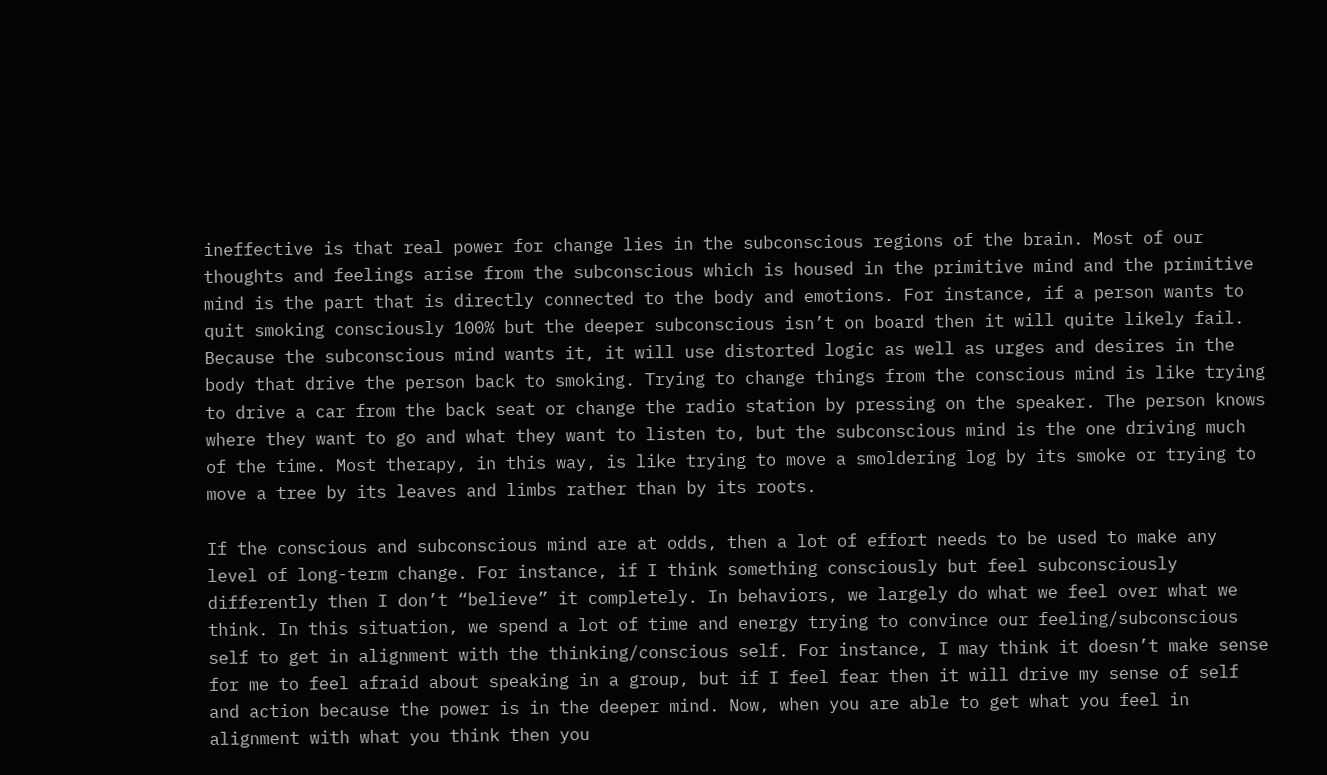ineffective is that real power for change lies in the subconscious regions of the brain. Most of our thoughts and feelings arise from the subconscious which is housed in the primitive mind and the primitive mind is the part that is directly connected to the body and emotions. For instance, if a person wants to quit smoking consciously 100% but the deeper subconscious isn’t on board then it will quite likely fail. Because the subconscious mind wants it, it will use distorted logic as well as urges and desires in the body that drive the person back to smoking. Trying to change things from the conscious mind is like trying to drive a car from the back seat or change the radio station by pressing on the speaker. The person knows where they want to go and what they want to listen to, but the subconscious mind is the one driving much of the time. Most therapy, in this way, is like trying to move a smoldering log by its smoke or trying to move a tree by its leaves and limbs rather than by its roots.

If the conscious and subconscious mind are at odds, then a lot of effort needs to be used to make any level of long-term change. For instance, if I think something consciously but feel subconsciously differently then I don’t “believe” it completely. In behaviors, we largely do what we feel over what we think. In this situation, we spend a lot of time and energy trying to convince our feeling/subconscious self to get in alignment with the thinking/conscious self. For instance, I may think it doesn’t make sense for me to feel afraid about speaking in a group, but if I feel fear then it will drive my sense of self and action because the power is in the deeper mind. Now, when you are able to get what you feel in alignment with what you think then you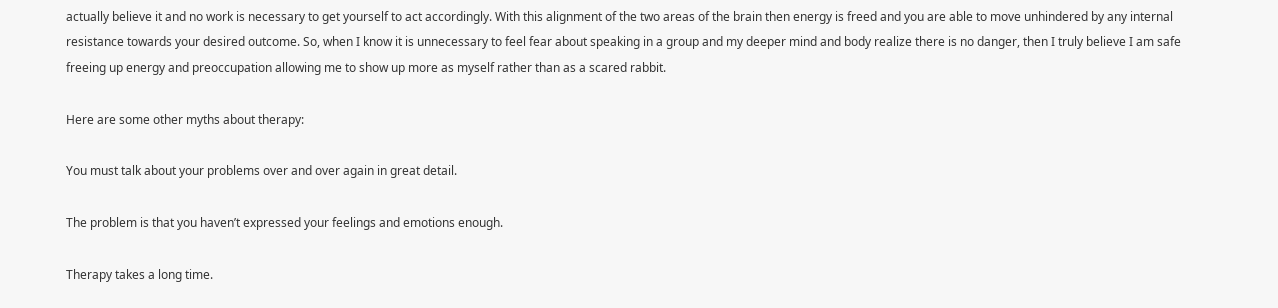actually believe it and no work is necessary to get yourself to act accordingly. With this alignment of the two areas of the brain then energy is freed and you are able to move unhindered by any internal resistance towards your desired outcome. So, when I know it is unnecessary to feel fear about speaking in a group and my deeper mind and body realize there is no danger, then I truly believe I am safe freeing up energy and preoccupation allowing me to show up more as myself rather than as a scared rabbit.

Here are some other myths about therapy:

You must talk about your problems over and over again in great detail.

The problem is that you haven’t expressed your feelings and emotions enough.

Therapy takes a long time.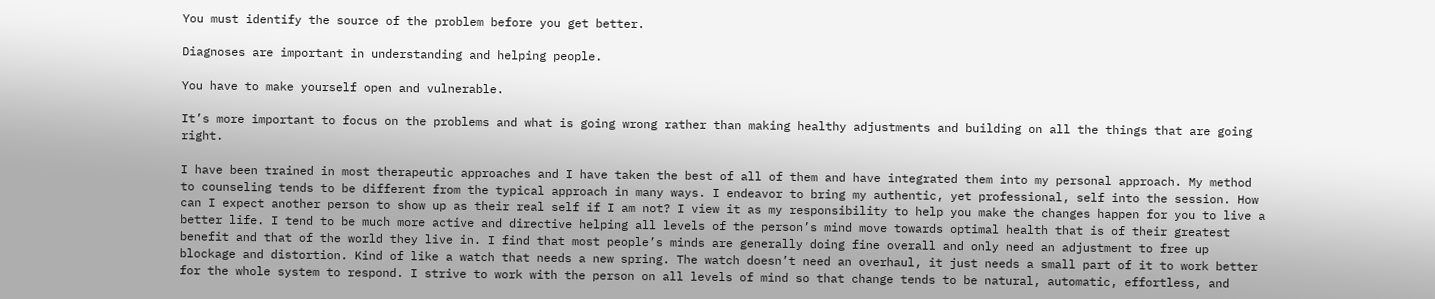You must identify the source of the problem before you get better.

Diagnoses are important in understanding and helping people.

You have to make yourself open and vulnerable.

It’s more important to focus on the problems and what is going wrong rather than making healthy adjustments and building on all the things that are going right.

I have been trained in most therapeutic approaches and I have taken the best of all of them and have integrated them into my personal approach. My method to counseling tends to be different from the typical approach in many ways. I endeavor to bring my authentic, yet professional, self into the session. How can I expect another person to show up as their real self if I am not? I view it as my responsibility to help you make the changes happen for you to live a better life. I tend to be much more active and directive helping all levels of the person’s mind move towards optimal health that is of their greatest benefit and that of the world they live in. I find that most people’s minds are generally doing fine overall and only need an adjustment to free up blockage and distortion. Kind of like a watch that needs a new spring. The watch doesn’t need an overhaul, it just needs a small part of it to work better for the whole system to respond. I strive to work with the person on all levels of mind so that change tends to be natural, automatic, effortless, and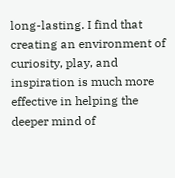long-lasting. I find that creating an environment of curiosity, play, and inspiration is much more effective in helping the deeper mind of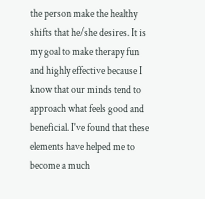the person make the healthy shifts that he/she desires. It is my goal to make therapy fun and highly effective because I know that our minds tend to approach what feels good and beneficial. I've found that these elements have helped me to become a much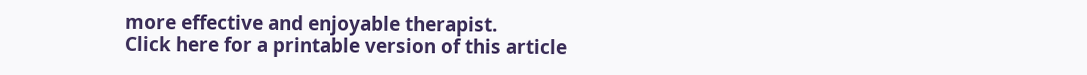more effective and enjoyable therapist.
Click here for a printable version of this article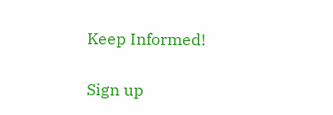Keep Informed!

Sign up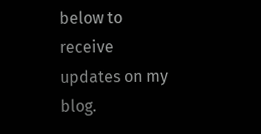below to receive updates on my blog.